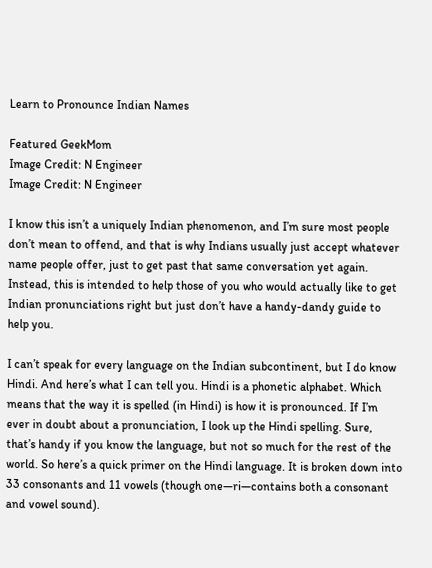Learn to Pronounce Indian Names

Featured GeekMom
Image Credit: N Engineer
Image Credit: N Engineer

I know this isn’t a uniquely Indian phenomenon, and I’m sure most people don’t mean to offend, and that is why Indians usually just accept whatever name people offer, just to get past that same conversation yet again. Instead, this is intended to help those of you who would actually like to get Indian pronunciations right but just don’t have a handy-dandy guide to help you.

I can’t speak for every language on the Indian subcontinent, but I do know Hindi. And here’s what I can tell you. Hindi is a phonetic alphabet. Which means that the way it is spelled (in Hindi) is how it is pronounced. If I’m ever in doubt about a pronunciation, I look up the Hindi spelling. Sure, that’s handy if you know the language, but not so much for the rest of the world. So here’s a quick primer on the Hindi language. It is broken down into 33 consonants and 11 vowels (though one—ri—contains both a consonant and vowel sound).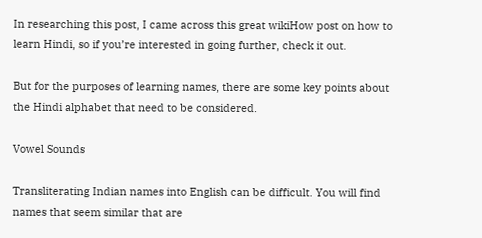In researching this post, I came across this great wikiHow post on how to learn Hindi, so if you’re interested in going further, check it out.

But for the purposes of learning names, there are some key points about the Hindi alphabet that need to be considered.

Vowel Sounds

Transliterating Indian names into English can be difficult. You will find names that seem similar that are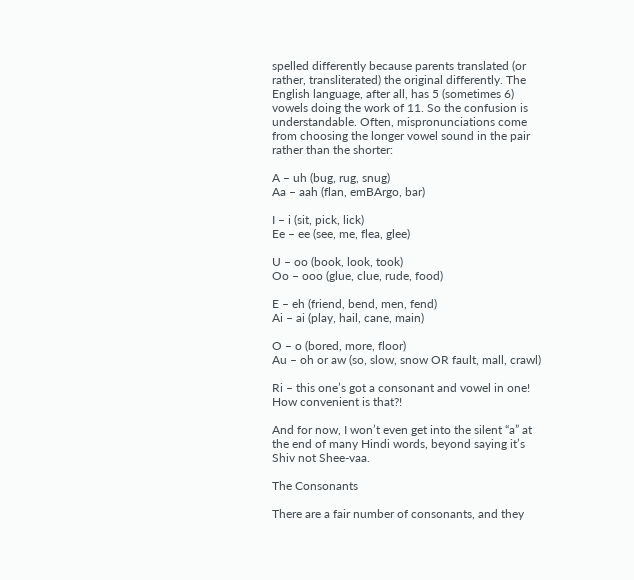spelled differently because parents translated (or rather, transliterated) the original differently. The English language, after all, has 5 (sometimes 6) vowels doing the work of 11. So the confusion is understandable. Often, mispronunciations come from choosing the longer vowel sound in the pair rather than the shorter:

A – uh (bug, rug, snug)
Aa – aah (flan, emBArgo, bar)

I – i (sit, pick, lick)
Ee – ee (see, me, flea, glee)

U – oo (book, look, took)
Oo – ooo (glue, clue, rude, food)

E – eh (friend, bend, men, fend)
Ai – ai (play, hail, cane, main)

O – o (bored, more, floor)
Au – oh or aw (so, slow, snow OR fault, mall, crawl)

Ri – this one’s got a consonant and vowel in one! How convenient is that?!

And for now, I won’t even get into the silent “a” at the end of many Hindi words, beyond saying it’s Shiv not Shee-vaa.

The Consonants

There are a fair number of consonants, and they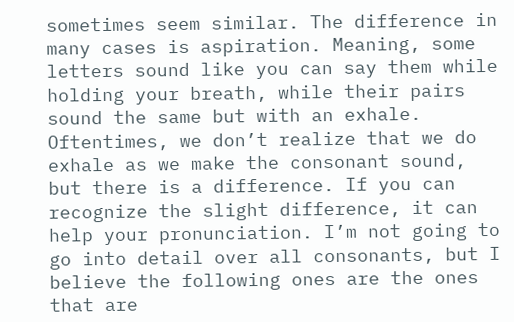sometimes seem similar. The difference in many cases is aspiration. Meaning, some letters sound like you can say them while holding your breath, while their pairs sound the same but with an exhale. Oftentimes, we don’t realize that we do exhale as we make the consonant sound, but there is a difference. If you can recognize the slight difference, it can help your pronunciation. I’m not going to go into detail over all consonants, but I believe the following ones are the ones that are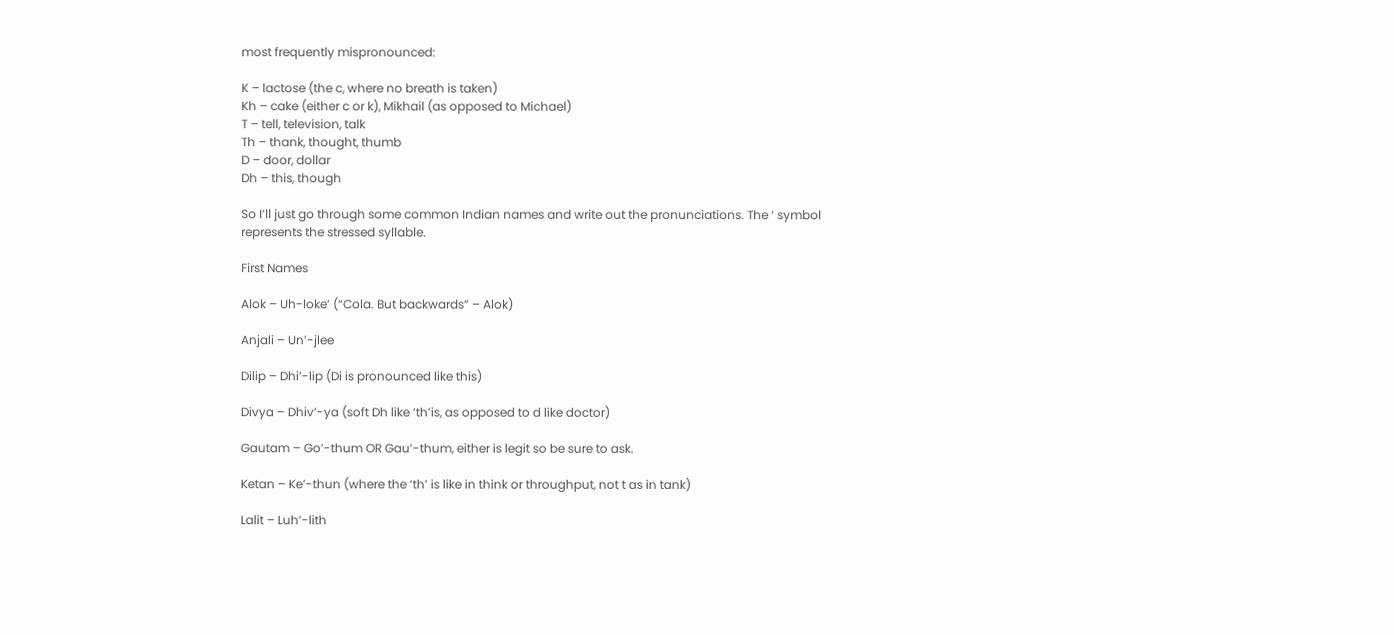most frequently mispronounced:

K – lactose (the c, where no breath is taken)
Kh – cake (either c or k), Mikhail (as opposed to Michael)
T – tell, television, talk
Th – thank, thought, thumb
D – door, dollar
Dh – this, though

So I’ll just go through some common Indian names and write out the pronunciations. The ‘ symbol represents the stressed syllable.

First Names

Alok – Uh-loke’ (“Cola. But backwards” – Alok)

Anjali – Un’-jlee

Dilip – Dhi’-lip (Di is pronounced like this)

Divya – Dhiv’-ya (soft Dh like ‘th’is, as opposed to d like doctor)

Gautam – Go’-thum OR Gau’-thum, either is legit so be sure to ask.

Ketan – Ke’-thun (where the ‘th’ is like in think or throughput, not t as in tank)

Lalit – Luh’-lith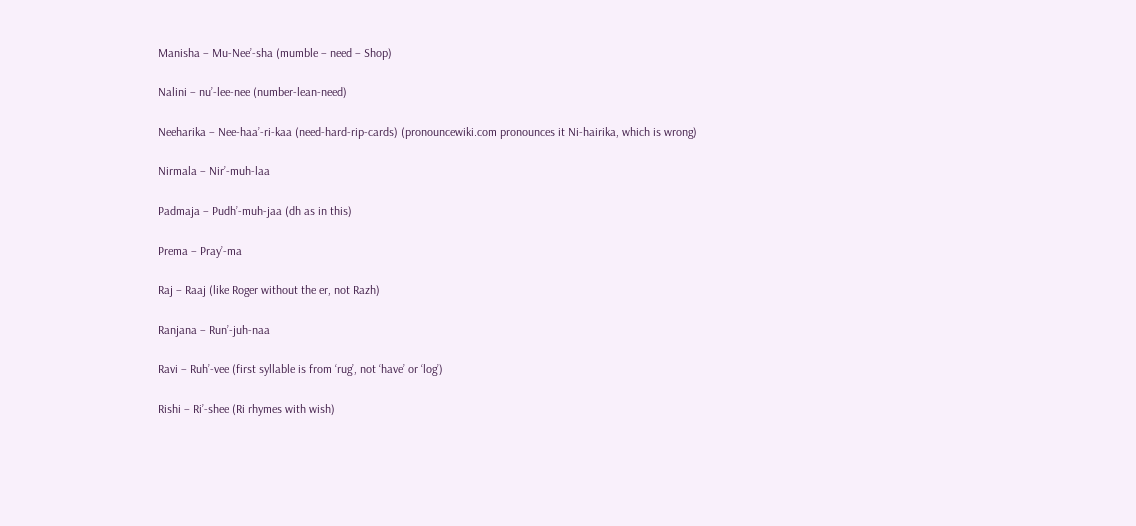Manisha – Mu-Nee’-sha (mumble – need – Shop)

Nalini – nu’-lee-nee (number-lean-need)

Neeharika – Nee-haa’-ri-kaa (need-hard-rip-cards) (pronouncewiki.com pronounces it Ni-hairika, which is wrong)

Nirmala – Nir’-muh-laa

Padmaja – Pudh’-muh-jaa (dh as in this)

Prema – Pray’-ma

Raj – Raaj (like Roger without the er, not Razh)

Ranjana – Run’-juh-naa

Ravi – Ruh’-vee (first syllable is from ‘rug’, not ‘have’ or ‘log’)

Rishi – Ri’-shee (Ri rhymes with wish)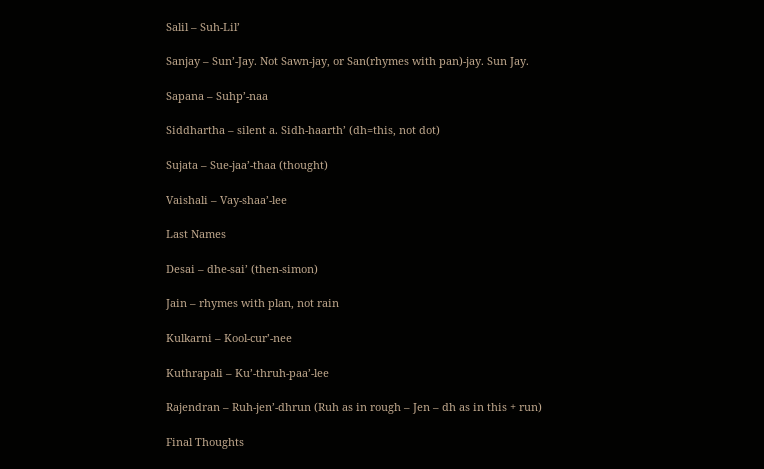Salil – Suh-Lil’

Sanjay – Sun’-Jay. Not Sawn-jay, or San(rhymes with pan)-jay. Sun Jay.

Sapana – Suhp’-naa

Siddhartha – silent a. Sidh-haarth’ (dh=this, not dot)

Sujata – Sue-jaa’-thaa (thought)

Vaishali – Vay-shaa’-lee

Last Names

Desai – dhe-sai’ (then-simon)

Jain – rhymes with plan, not rain

Kulkarni – Kool-cur’-nee

Kuthrapali – Ku’-thruh-paa’-lee

Rajendran – Ruh-jen’-dhrun (Ruh as in rough – Jen – dh as in this + run)

Final Thoughts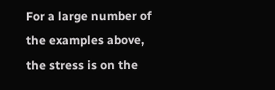For a large number of the examples above, the stress is on the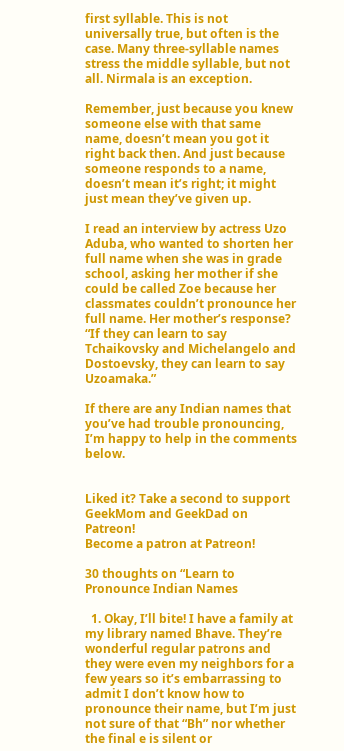first syllable. This is not universally true, but often is the case. Many three-syllable names stress the middle syllable, but not all. Nirmala is an exception.

Remember, just because you knew someone else with that same name, doesn’t mean you got it right back then. And just because someone responds to a name, doesn’t mean it’s right; it might just mean they’ve given up.

I read an interview by actress Uzo Aduba, who wanted to shorten her full name when she was in grade school, asking her mother if she could be called Zoe because her classmates couldn’t pronounce her full name. Her mother’s response? “If they can learn to say Tchaikovsky and Michelangelo and Dostoevsky, they can learn to say Uzoamaka.”

If there are any Indian names that you’ve had trouble pronouncing, I’m happy to help in the comments below.


Liked it? Take a second to support GeekMom and GeekDad on Patreon!
Become a patron at Patreon!

30 thoughts on “Learn to Pronounce Indian Names

  1. Okay, I’ll bite! I have a family at my library named Bhave. They’re wonderful regular patrons and they were even my neighbors for a few years so it’s embarrassing to admit I don’t know how to pronounce their name, but I’m just not sure of that “Bh” nor whether the final e is silent or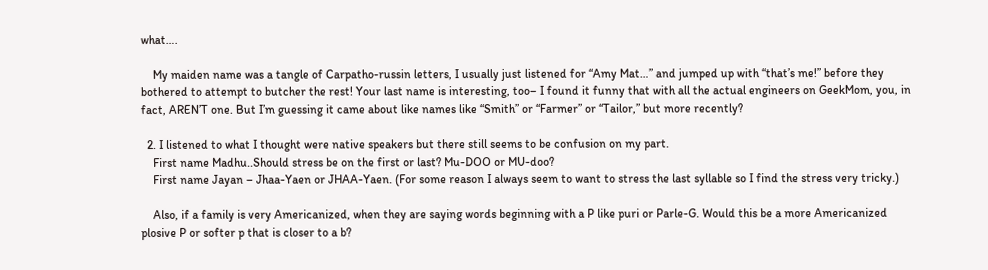what….

    My maiden name was a tangle of Carpatho-russin letters, I usually just listened for “Amy Mat…” and jumped up with “that’s me!” before they bothered to attempt to butcher the rest! Your last name is interesting, too– I found it funny that with all the actual engineers on GeekMom, you, in fact, AREN’T one. But I’m guessing it came about like names like “Smith” or “Farmer” or “Tailor,” but more recently?

  2. I listened to what I thought were native speakers but there still seems to be confusion on my part.
    First name Madhu..Should stress be on the first or last? Mu-DOO or MU-doo?
    First name Jayan – Jhaa-Yaen or JHAA-Yaen. (For some reason I always seem to want to stress the last syllable so I find the stress very tricky.)

    Also, if a family is very Americanized, when they are saying words beginning with a P like puri or Parle-G. Would this be a more Americanized plosive P or softer p that is closer to a b?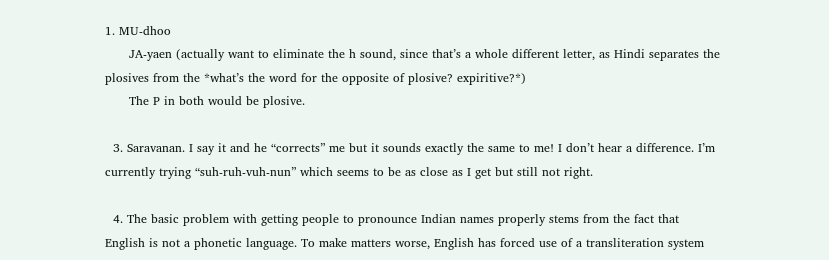1. MU-dhoo
      JA-yaen (actually want to eliminate the h sound, since that’s a whole different letter, as Hindi separates the plosives from the *what’s the word for the opposite of plosive? expiritive?*)
      The P in both would be plosive.

  3. Saravanan. I say it and he “corrects” me but it sounds exactly the same to me! I don’t hear a difference. I’m currently trying “suh-ruh-vuh-nun” which seems to be as close as I get but still not right.

  4. The basic problem with getting people to pronounce Indian names properly stems from the fact that English is not a phonetic language. To make matters worse, English has forced use of a transliteration system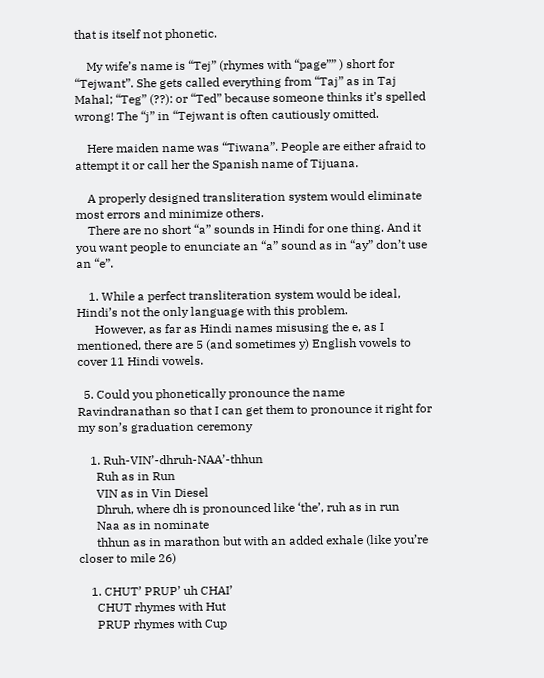that is itself not phonetic.

    My wife’s name is “Tej” (rhymes with “page”” ) short for “Tejwant”. She gets called everything from “Taj” as in Taj Mahal; “Teg” (??): or “Ted” because someone thinks it’s spelled wrong! The “j” in “Tejwant is often cautiously omitted.

    Here maiden name was “Tiwana”. People are either afraid to attempt it or call her the Spanish name of Tijuana.

    A properly designed transliteration system would eliminate most errors and minimize others.
    There are no short “a” sounds in Hindi for one thing. And it you want people to enunciate an “a” sound as in “ay” don’t use an “e”.

    1. While a perfect transliteration system would be ideal, Hindi’s not the only language with this problem.
      However, as far as Hindi names misusing the e, as I mentioned, there are 5 (and sometimes y) English vowels to cover 11 Hindi vowels.

  5. Could you phonetically pronounce the name Ravindranathan so that I can get them to pronounce it right for my son’s graduation ceremony

    1. Ruh-VIN’-dhruh-NAA’-thhun
      Ruh as in Run
      VIN as in Vin Diesel
      Dhruh, where dh is pronounced like ‘the’, ruh as in run
      Naa as in nominate
      thhun as in marathon but with an added exhale (like you’re closer to mile 26)

    1. CHUT’ PRUP’ uh CHAI’
      CHUT rhymes with Hut
      PRUP rhymes with Cup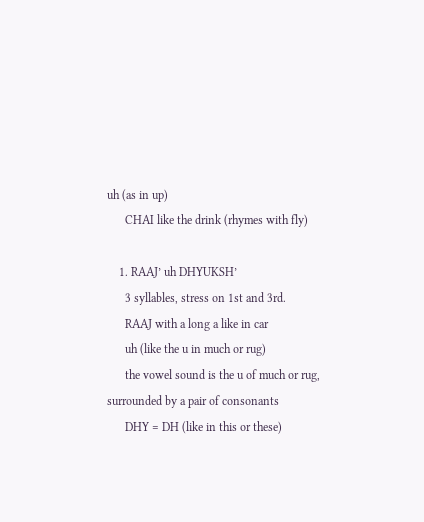uh (as in up)
      CHAI like the drink (rhymes with fly)

    1. RAAJ’ uh DHYUKSH’
      3 syllables, stress on 1st and 3rd.
      RAAJ with a long a like in car
      uh (like the u in much or rug)
      the vowel sound is the u of much or rug, surrounded by a pair of consonants
      DHY = DH (like in this or these)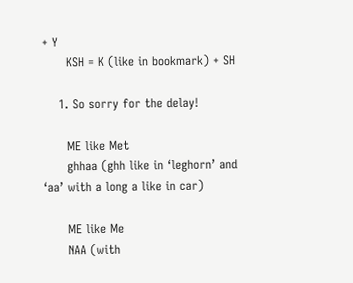+ Y
      KSH = K (like in bookmark) + SH

    1. So sorry for the delay!

      ME like Met
      ghhaa (ghh like in ‘leghorn’ and ‘aa’ with a long a like in car)

      ME like Me
      NAA (with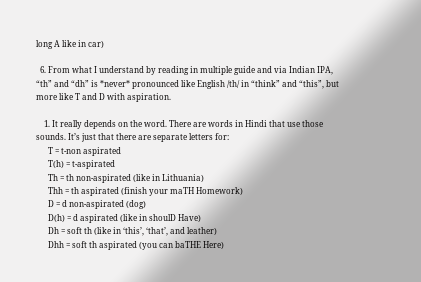long A like in car)

  6. From what I understand by reading in multiple guide and via Indian IPA, “th” and “dh” is *never* pronounced like English /th/ in “think” and “this”, but more like T and D with aspiration.

    1. It really depends on the word. There are words in Hindi that use those sounds. It’s just that there are separate letters for:
      T = t-non aspirated
      T(h) = t-aspirated
      Th = th non-aspirated (like in Lithuania)
      Thh = th aspirated (finish your maTH Homework)
      D = d non-aspirated (dog)
      D(h) = d aspirated (like in shoulD Have)
      Dh = soft th (like in ‘this’, ‘that’, and leather)
      Dhh = soft th aspirated (you can baTHE Here)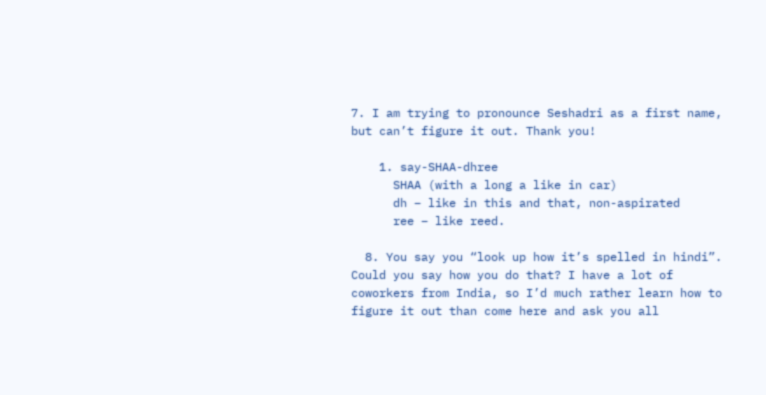7. I am trying to pronounce Seshadri as a first name, but can’t figure it out. Thank you!

    1. say-SHAA-dhree
      SHAA (with a long a like in car)
      dh – like in this and that, non-aspirated
      ree – like reed.

  8. You say you “look up how it’s spelled in hindi”. Could you say how you do that? I have a lot of coworkers from India, so I’d much rather learn how to figure it out than come here and ask you all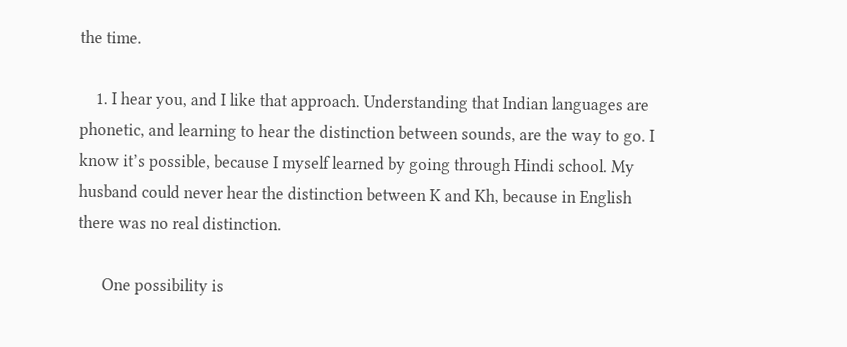the time.

    1. I hear you, and I like that approach. Understanding that Indian languages are phonetic, and learning to hear the distinction between sounds, are the way to go. I know it’s possible, because I myself learned by going through Hindi school. My husband could never hear the distinction between K and Kh, because in English there was no real distinction.

      One possibility is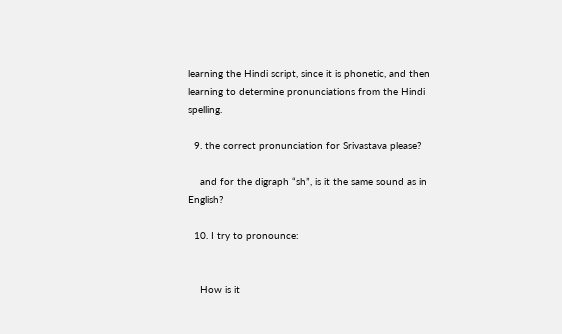learning the Hindi script, since it is phonetic, and then learning to determine pronunciations from the Hindi spelling.

  9. the correct pronunciation for Srivastava please?

    and for the digraph “sh”, is it the same sound as in English?

  10. I try to pronounce:


    How is it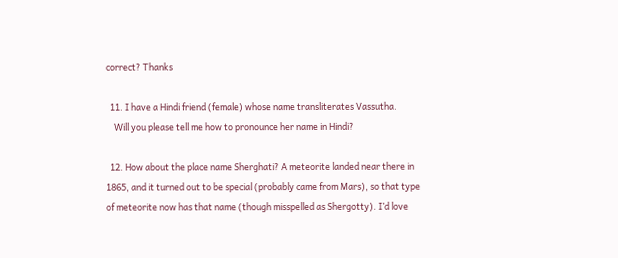correct? Thanks

  11. I have a Hindi friend (female) whose name transliterates Vassutha.
    Will you please tell me how to pronounce her name in Hindi?

  12. How about the place name Sherghati? A meteorite landed near there in 1865, and it turned out to be special (probably came from Mars), so that type of meteorite now has that name (though misspelled as Shergotty). I’d love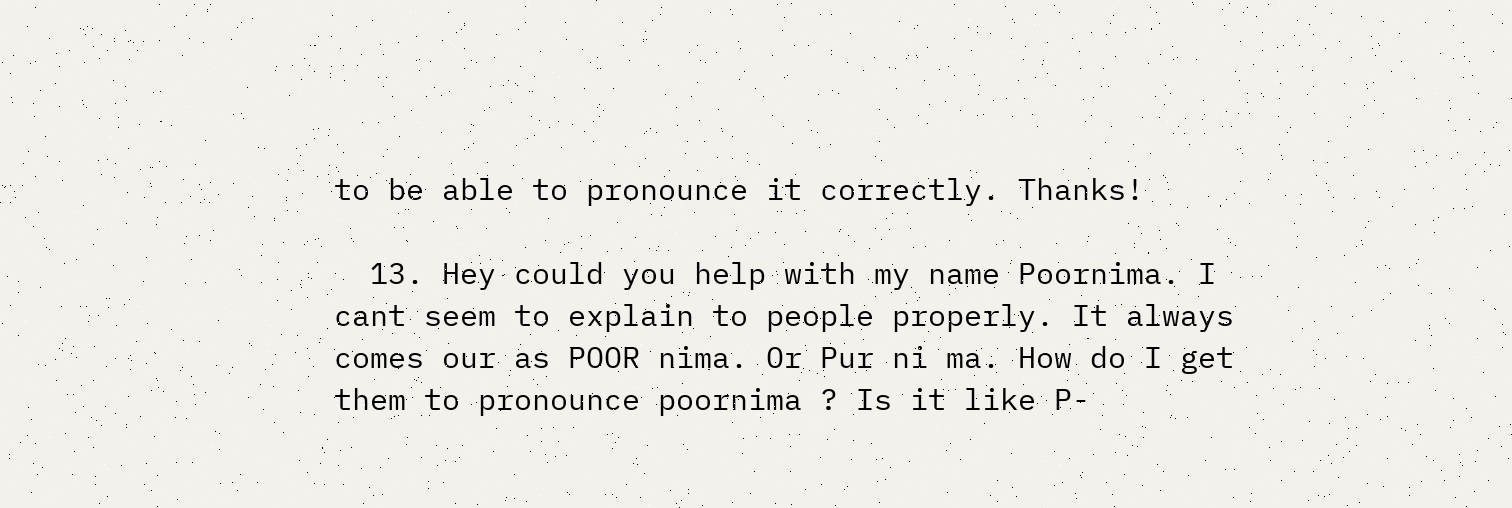to be able to pronounce it correctly. Thanks!

  13. Hey could you help with my name Poornima. I cant seem to explain to people properly. It always comes our as POOR nima. Or Pur ni ma. How do I get them to pronounce poornima ? Is it like P-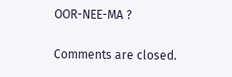OOR-NEE-MA ?

Comments are closed.